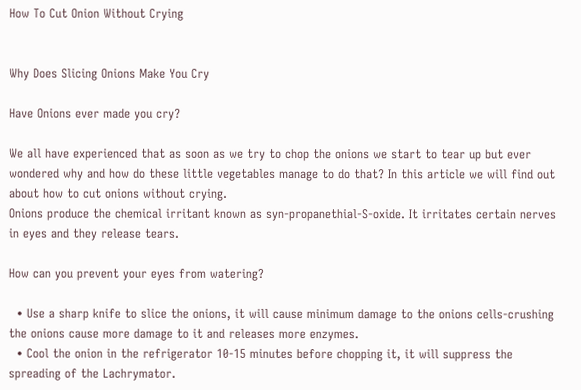How To Cut Onion Without Crying


Why Does Slicing Onions Make You Cry

Have Onions ever made you cry?

We all have experienced that as soon as we try to chop the onions we start to tear up but ever wondered why and how do these little vegetables manage to do that? In this article we will find out about how to cut onions without crying.
Onions produce the chemical irritant known as syn-propanethial-S-oxide. It irritates certain nerves in eyes and they release tears.

How can you prevent your eyes from watering?

  • Use a sharp knife to slice the onions, it will cause minimum damage to the onions cells-crushing the onions cause more damage to it and releases more enzymes.
  • Cool the onion in the refrigerator 10-15 minutes before chopping it, it will suppress the spreading of the Lachrymator.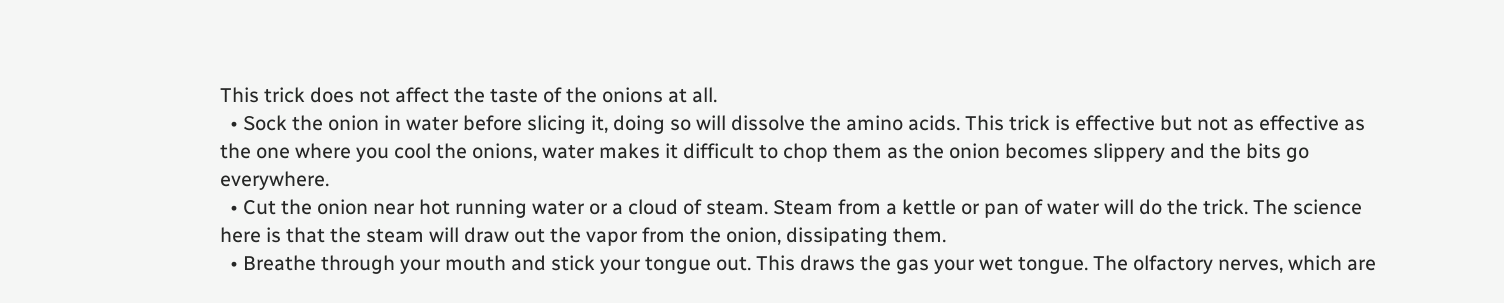This trick does not affect the taste of the onions at all.
  • Sock the onion in water before slicing it, doing so will dissolve the amino acids. This trick is effective but not as effective as the one where you cool the onions, water makes it difficult to chop them as the onion becomes slippery and the bits go everywhere.
  • Cut the onion near hot running water or a cloud of steam. Steam from a kettle or pan of water will do the trick. The science here is that the steam will draw out the vapor from the onion, dissipating them.
  • Breathe through your mouth and stick your tongue out. This draws the gas your wet tongue. The olfactory nerves, which are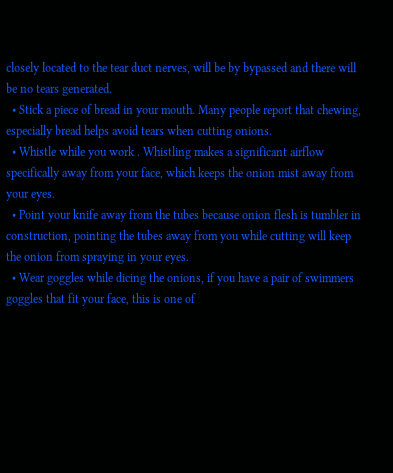closely located to the tear duct nerves, will be by bypassed and there will be no tears generated.
  • Stick a piece of bread in your mouth. Many people report that chewing, especially bread helps avoid tears when cutting onions.
  • Whistle while you work . Whistling makes a significant airflow specifically away from your face, which keeps the onion mist away from your eyes.
  • Point your knife away from the tubes because onion flesh is tumbler in construction, pointing the tubes away from you while cutting will keep the onion from spraying in your eyes.
  • Wear goggles while dicing the onions, if you have a pair of swimmers goggles that fit your face, this is one of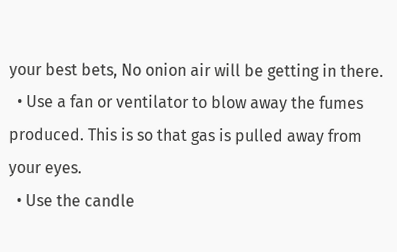your best bets, No onion air will be getting in there.
  • Use a fan or ventilator to blow away the fumes produced. This is so that gas is pulled away from your eyes.
  • Use the candle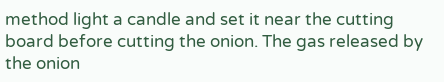method light a candle and set it near the cutting board before cutting the onion. The gas released by the onion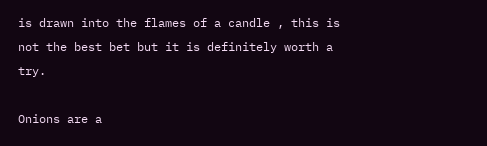is drawn into the flames of a candle , this is not the best bet but it is definitely worth a try.

Onions are a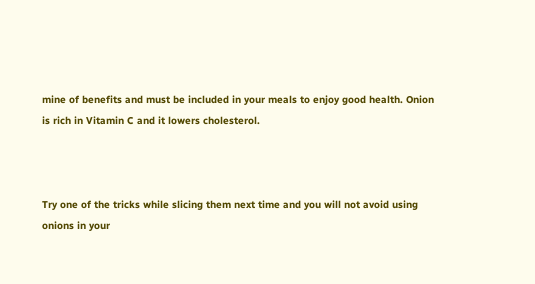mine of benefits and must be included in your meals to enjoy good health. Onion is rich in Vitamin C and it lowers cholesterol.



Try one of the tricks while slicing them next time and you will not avoid using onions in your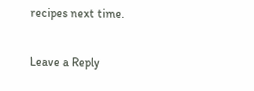recipes next time.

Leave a Reply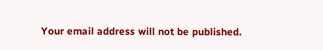Your email address will not be published.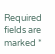Required fields are marked *